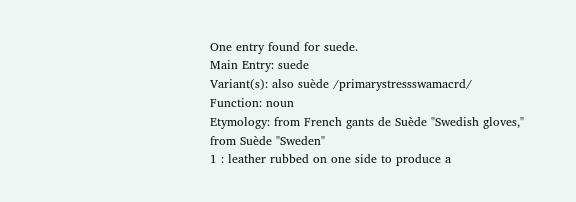One entry found for suede.
Main Entry: suede
Variant(s): also suède /primarystressswamacrd/
Function: noun
Etymology: from French gants de Suède "Swedish gloves," from Suède "Sweden"
1 : leather rubbed on one side to produce a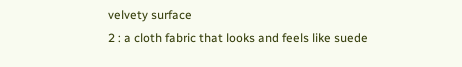velvety surface
2 : a cloth fabric that looks and feels like suede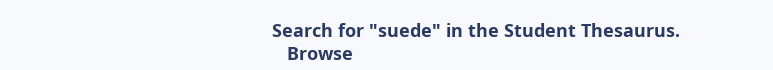Search for "suede" in the Student Thesaurus.
   Browse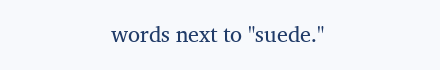words next to "suede."